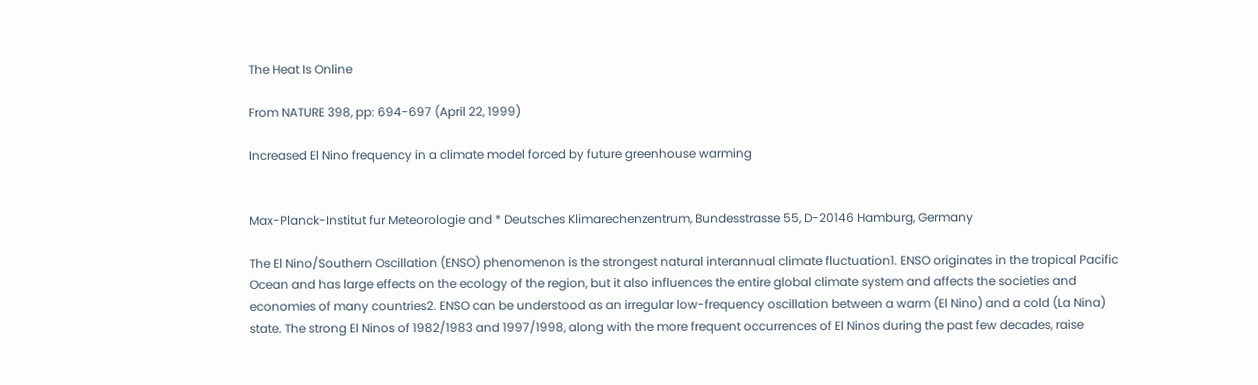The Heat Is Online

From NATURE 398, pp: 694-697 (April 22, 1999)

Increased El Nino frequency in a climate model forced by future greenhouse warming


Max-Planck-Institut fur Meteorologie and * Deutsches Klimarechenzentrum, Bundesstrasse 55, D-20146 Hamburg, Germany

The El Nino/Southern Oscillation (ENSO) phenomenon is the strongest natural interannual climate fluctuation1. ENSO originates in the tropical Pacific Ocean and has large effects on the ecology of the region, but it also influences the entire global climate system and affects the societies and economies of many countries2. ENSO can be understood as an irregular low-frequency oscillation between a warm (El Nino) and a cold (La Nina) state. The strong El Ninos of 1982/1983 and 1997/1998, along with the more frequent occurrences of El Ninos during the past few decades, raise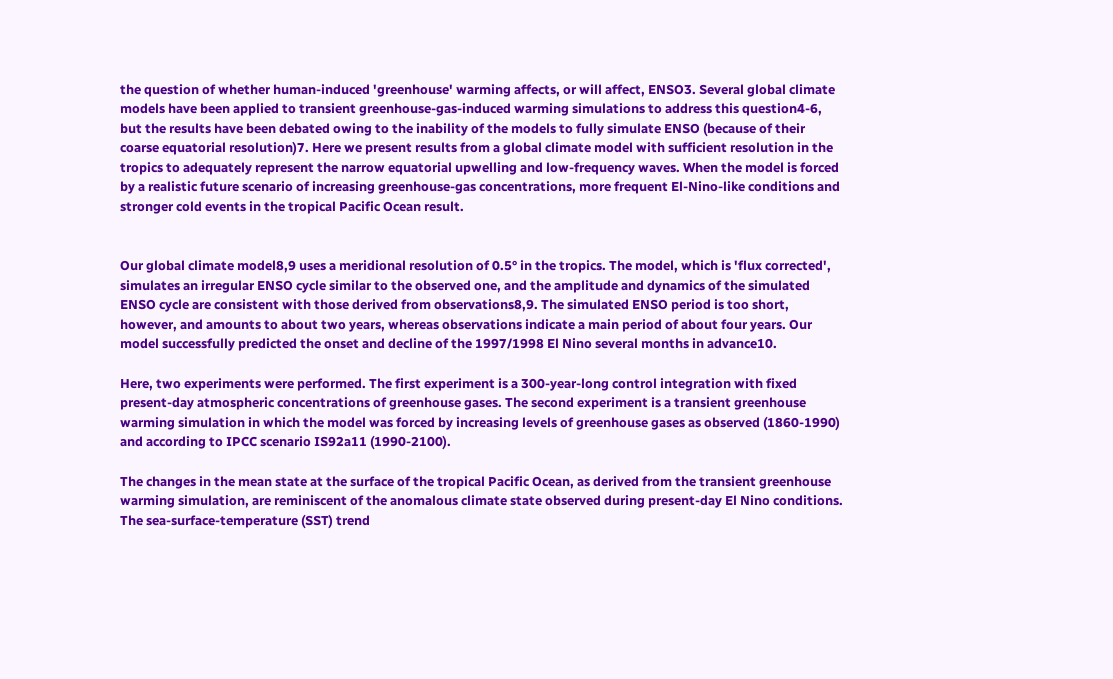the question of whether human-induced 'greenhouse' warming affects, or will affect, ENSO3. Several global climate models have been applied to transient greenhouse-gas-induced warming simulations to address this question4-6, but the results have been debated owing to the inability of the models to fully simulate ENSO (because of their coarse equatorial resolution)7. Here we present results from a global climate model with sufficient resolution in the tropics to adequately represent the narrow equatorial upwelling and low-frequency waves. When the model is forced by a realistic future scenario of increasing greenhouse-gas concentrations, more frequent El-Nino-like conditions and stronger cold events in the tropical Pacific Ocean result.


Our global climate model8,9 uses a meridional resolution of 0.5° in the tropics. The model, which is 'flux corrected', simulates an irregular ENSO cycle similar to the observed one, and the amplitude and dynamics of the simulated ENSO cycle are consistent with those derived from observations8,9. The simulated ENSO period is too short, however, and amounts to about two years, whereas observations indicate a main period of about four years. Our model successfully predicted the onset and decline of the 1997/1998 El Nino several months in advance10.

Here, two experiments were performed. The first experiment is a 300-year-long control integration with fixed present-day atmospheric concentrations of greenhouse gases. The second experiment is a transient greenhouse warming simulation in which the model was forced by increasing levels of greenhouse gases as observed (1860-1990) and according to IPCC scenario IS92a11 (1990-2100).

The changes in the mean state at the surface of the tropical Pacific Ocean, as derived from the transient greenhouse warming simulation, are reminiscent of the anomalous climate state observed during present-day El Nino conditions. The sea-surface-temperature (SST) trend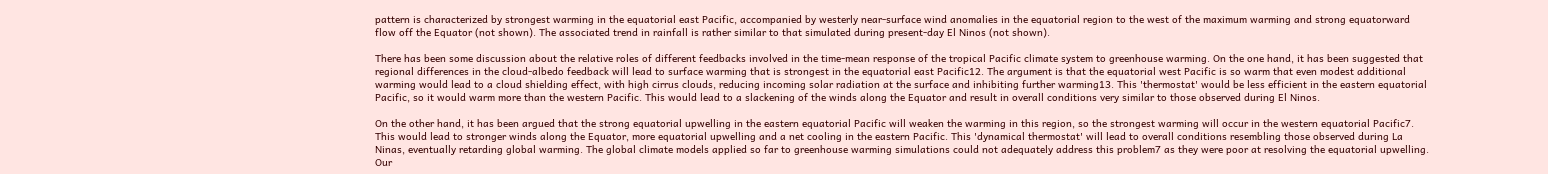pattern is characterized by strongest warming in the equatorial east Pacific, accompanied by westerly near-surface wind anomalies in the equatorial region to the west of the maximum warming and strong equatorward flow off the Equator (not shown). The associated trend in rainfall is rather similar to that simulated during present-day El Ninos (not shown).

There has been some discussion about the relative roles of different feedbacks involved in the time-mean response of the tropical Pacific climate system to greenhouse warming. On the one hand, it has been suggested that regional differences in the cloud-albedo feedback will lead to surface warming that is strongest in the equatorial east Pacific12. The argument is that the equatorial west Pacific is so warm that even modest additional warming would lead to a cloud shielding effect, with high cirrus clouds, reducing incoming solar radiation at the surface and inhibiting further warming13. This 'thermostat' would be less efficient in the eastern equatorial Pacific, so it would warm more than the western Pacific. This would lead to a slackening of the winds along the Equator and result in overall conditions very similar to those observed during El Ninos.

On the other hand, it has been argued that the strong equatorial upwelling in the eastern equatorial Pacific will weaken the warming in this region, so the strongest warming will occur in the western equatorial Pacific7. This would lead to stronger winds along the Equator, more equatorial upwelling and a net cooling in the eastern Pacific. This 'dynamical thermostat' will lead to overall conditions resembling those observed during La Ninas, eventually retarding global warming. The global climate models applied so far to greenhouse warming simulations could not adequately address this problem7 as they were poor at resolving the equatorial upwelling. Our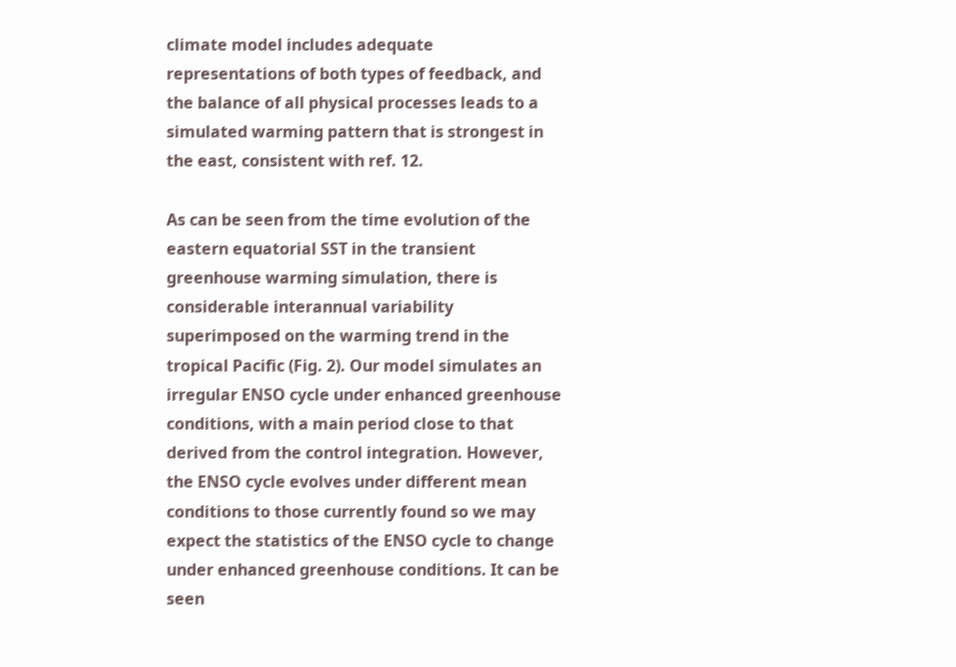climate model includes adequate representations of both types of feedback, and the balance of all physical processes leads to a simulated warming pattern that is strongest in the east, consistent with ref. 12.

As can be seen from the time evolution of the eastern equatorial SST in the transient greenhouse warming simulation, there is considerable interannual variability superimposed on the warming trend in the tropical Pacific (Fig. 2). Our model simulates an irregular ENSO cycle under enhanced greenhouse conditions, with a main period close to that derived from the control integration. However, the ENSO cycle evolves under different mean conditions to those currently found so we may expect the statistics of the ENSO cycle to change under enhanced greenhouse conditions. It can be seen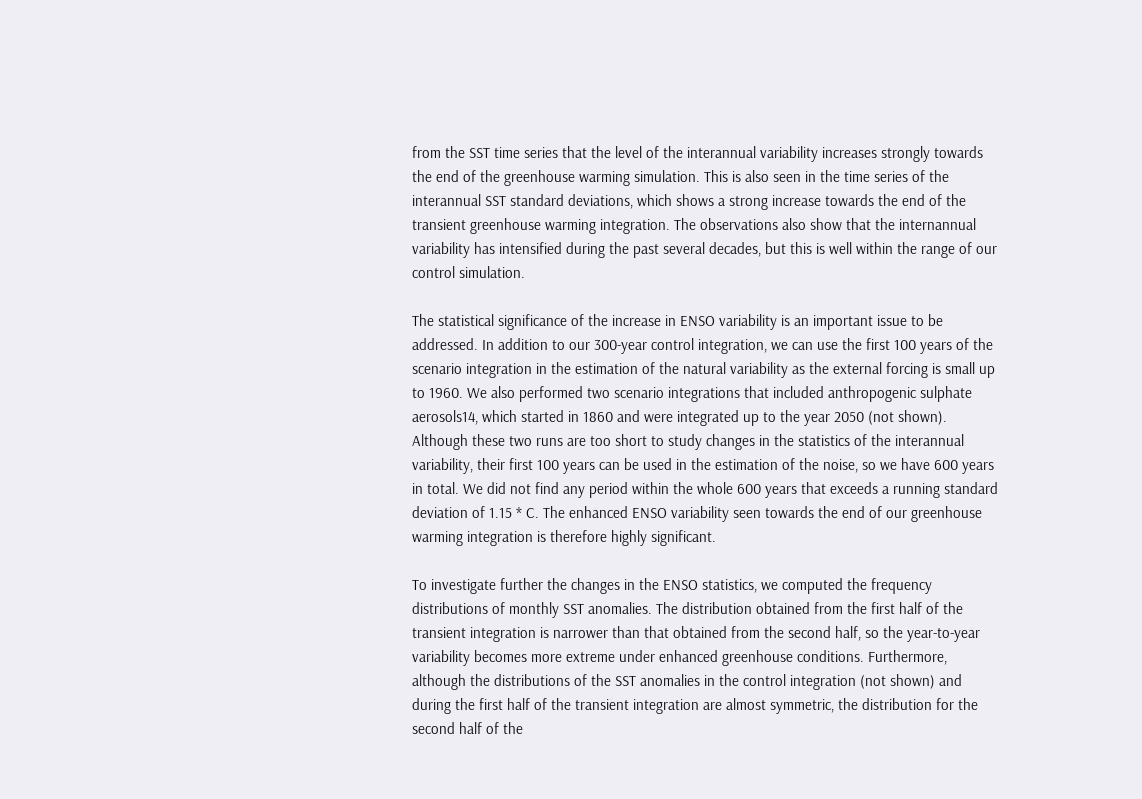from the SST time series that the level of the interannual variability increases strongly towards the end of the greenhouse warming simulation. This is also seen in the time series of the interannual SST standard deviations, which shows a strong increase towards the end of the transient greenhouse warming integration. The observations also show that the internannual variability has intensified during the past several decades, but this is well within the range of our control simulation.

The statistical significance of the increase in ENSO variability is an important issue to be addressed. In addition to our 300-year control integration, we can use the first 100 years of the scenario integration in the estimation of the natural variability as the external forcing is small up to 1960. We also performed two scenario integrations that included anthropogenic sulphate aerosols14, which started in 1860 and were integrated up to the year 2050 (not shown). Although these two runs are too short to study changes in the statistics of the interannual variability, their first 100 years can be used in the estimation of the noise, so we have 600 years in total. We did not find any period within the whole 600 years that exceeds a running standard deviation of 1.15 * C. The enhanced ENSO variability seen towards the end of our greenhouse warming integration is therefore highly significant.

To investigate further the changes in the ENSO statistics, we computed the frequency distributions of monthly SST anomalies. The distribution obtained from the first half of the transient integration is narrower than that obtained from the second half, so the year-to-year variability becomes more extreme under enhanced greenhouse conditions. Furthermore, although the distributions of the SST anomalies in the control integration (not shown) and during the first half of the transient integration are almost symmetric, the distribution for the second half of the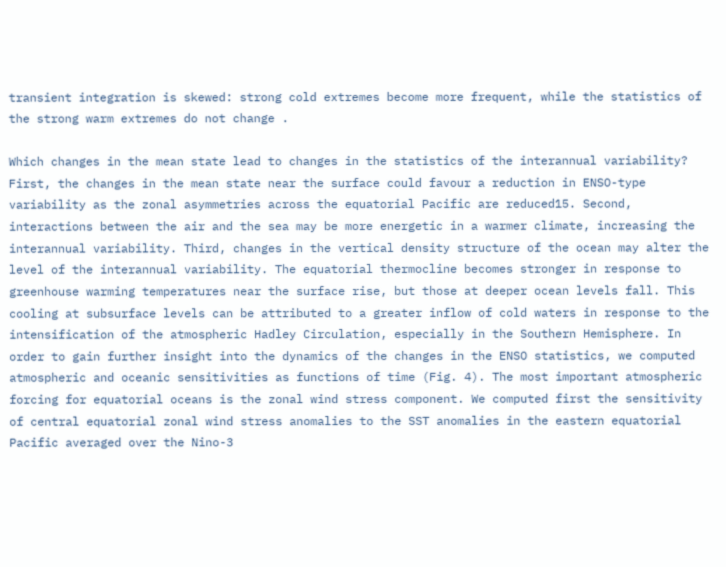transient integration is skewed: strong cold extremes become more frequent, while the statistics of the strong warm extremes do not change .

Which changes in the mean state lead to changes in the statistics of the interannual variability? First, the changes in the mean state near the surface could favour a reduction in ENSO-type variability as the zonal asymmetries across the equatorial Pacific are reduced15. Second, interactions between the air and the sea may be more energetic in a warmer climate, increasing the interannual variability. Third, changes in the vertical density structure of the ocean may alter the level of the interannual variability. The equatorial thermocline becomes stronger in response to greenhouse warming temperatures near the surface rise, but those at deeper ocean levels fall. This cooling at subsurface levels can be attributed to a greater inflow of cold waters in response to the intensification of the atmospheric Hadley Circulation, especially in the Southern Hemisphere. In order to gain further insight into the dynamics of the changes in the ENSO statistics, we computed atmospheric and oceanic sensitivities as functions of time (Fig. 4). The most important atmospheric forcing for equatorial oceans is the zonal wind stress component. We computed first the sensitivity of central equatorial zonal wind stress anomalies to the SST anomalies in the eastern equatorial Pacific averaged over the Nino-3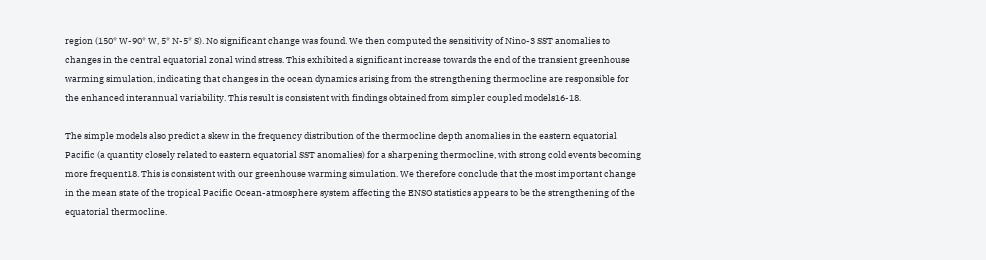region (150* W-90* W, 5* N-5* S). No significant change was found. We then computed the sensitivity of Nino-3 SST anomalies to changes in the central equatorial zonal wind stress. This exhibited a significant increase towards the end of the transient greenhouse warming simulation, indicating that changes in the ocean dynamics arising from the strengthening thermocline are responsible for the enhanced interannual variability. This result is consistent with findings obtained from simpler coupled models16-18.

The simple models also predict a skew in the frequency distribution of the thermocline depth anomalies in the eastern equatorial Pacific (a quantity closely related to eastern equatorial SST anomalies) for a sharpening thermocline, with strong cold events becoming more frequent18. This is consistent with our greenhouse warming simulation. We therefore conclude that the most important change in the mean state of the tropical Pacific Ocean-atmosphere system affecting the ENSO statistics appears to be the strengthening of the equatorial thermocline.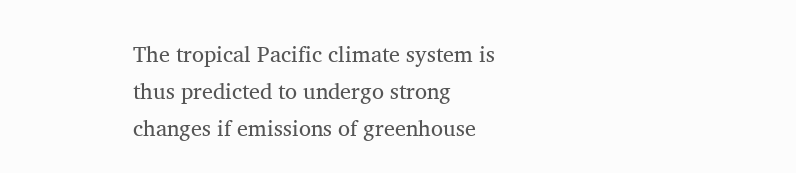The tropical Pacific climate system is thus predicted to undergo strong changes if emissions of greenhouse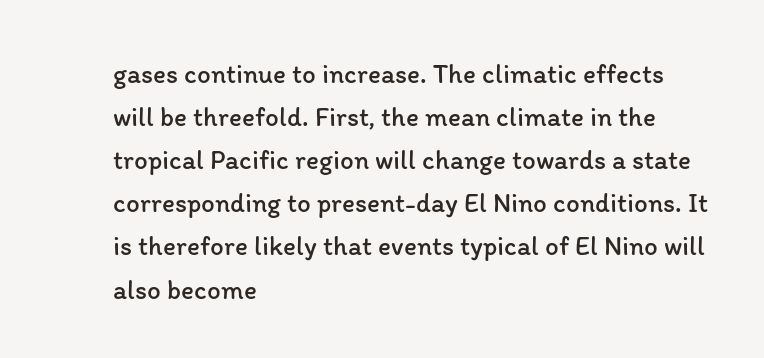gases continue to increase. The climatic effects will be threefold. First, the mean climate in the tropical Pacific region will change towards a state corresponding to present-day El Nino conditions. It is therefore likely that events typical of El Nino will also become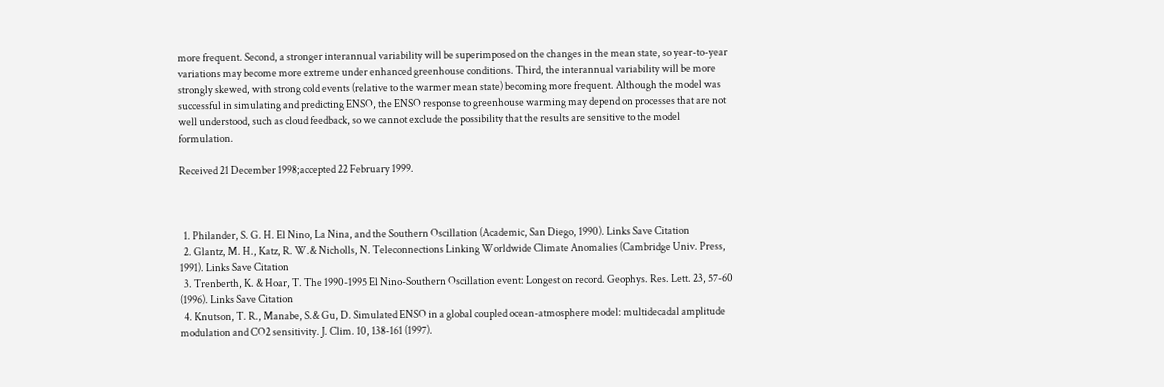more frequent. Second, a stronger interannual variability will be superimposed on the changes in the mean state, so year-to-year variations may become more extreme under enhanced greenhouse conditions. Third, the interannual variability will be more strongly skewed, with strong cold events (relative to the warmer mean state) becoming more frequent. Although the model was successful in simulating and predicting ENSO, the ENSO response to greenhouse warming may depend on processes that are not well understood, such as cloud feedback, so we cannot exclude the possibility that the results are sensitive to the model formulation.

Received 21 December 1998;accepted 22 February 1999.



  1. Philander, S. G. H. El Nino, La Nina, and the Southern Oscillation (Academic, San Diego, 1990). Links Save Citation
  2. Glantz, M. H., Katz, R. W.& Nicholls, N. Teleconnections Linking Worldwide Climate Anomalies (Cambridge Univ. Press, 1991). Links Save Citation
  3. Trenberth, K. & Hoar, T. The 1990-1995 El Nino-Southern Oscillation event: Longest on record. Geophys. Res. Lett. 23, 57-60 (1996). Links Save Citation
  4. Knutson, T. R., Manabe, S.& Gu, D. Simulated ENSO in a global coupled ocean-atmosphere model: multidecadal amplitude modulation and CO2 sensitivity. J. Clim. 10, 138-161 (1997).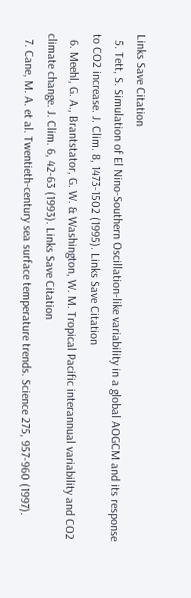Links Save Citation
  5. Tett, S. Simulation of El Nino-Southern Oscillation-like variability in a global AOGCM and its response to CO2 increase. J. Clim. 8, 1473-1502 (1995). Links Save Citation
  6. Meehl, G. A., Brantstator, G. W. & Washington, W. M. Tropical Pacific interannual variability and CO2 climate change. J. Clim. 6, 42-63 (1993). Links Save Citation
  7. Cane, M. A. et al. Twentieth-century sea surface temperature trends. Science 275, 957-960 (1997).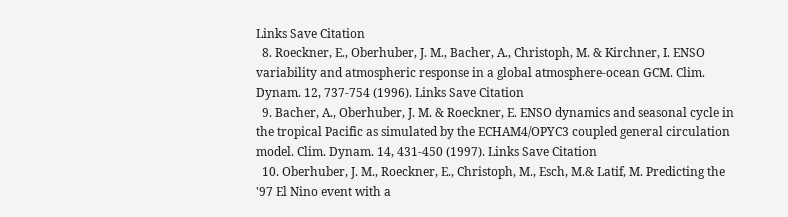Links Save Citation
  8. Roeckner, E., Oberhuber, J. M., Bacher, A., Christoph, M. & Kirchner, I. ENSO variability and atmospheric response in a global atmosphere-ocean GCM. Clim. Dynam. 12, 737-754 (1996). Links Save Citation
  9. Bacher, A., Oberhuber, J. M. & Roeckner, E. ENSO dynamics and seasonal cycle in the tropical Pacific as simulated by the ECHAM4/OPYC3 coupled general circulation model. Clim. Dynam. 14, 431-450 (1997). Links Save Citation
  10. Oberhuber, J. M., Roeckner, E., Christoph, M., Esch, M.& Latif, M. Predicting the '97 El Nino event with a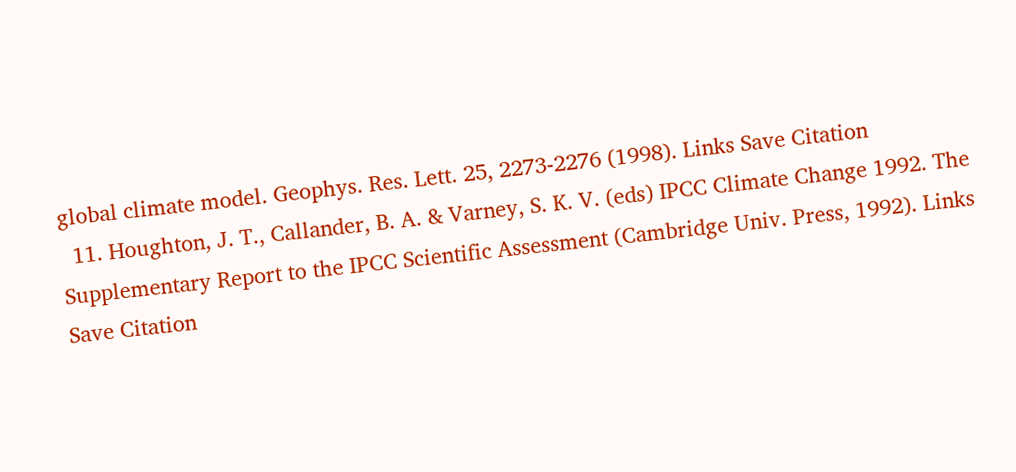global climate model. Geophys. Res. Lett. 25, 2273-2276 (1998). Links Save Citation
  11. Houghton, J. T., Callander, B. A. & Varney, S. K. V. (eds) IPCC Climate Change 1992. The Supplementary Report to the IPCC Scientific Assessment (Cambridge Univ. Press, 1992). Links Save Citation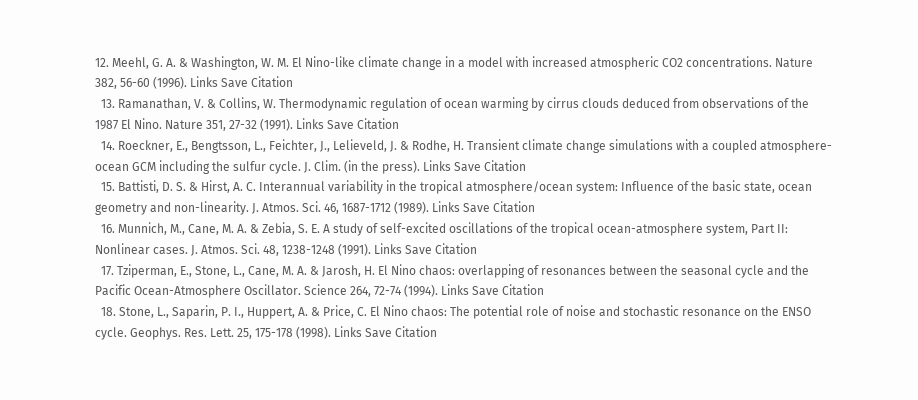12. Meehl, G. A. & Washington, W. M. El Nino-like climate change in a model with increased atmospheric CO2 concentrations. Nature 382, 56-60 (1996). Links Save Citation
  13. Ramanathan, V. & Collins, W. Thermodynamic regulation of ocean warming by cirrus clouds deduced from observations of the 1987 El Nino. Nature 351, 27-32 (1991). Links Save Citation
  14. Roeckner, E., Bengtsson, L., Feichter, J., Lelieveld, J. & Rodhe, H. Transient climate change simulations with a coupled atmosphere-ocean GCM including the sulfur cycle. J. Clim. (in the press). Links Save Citation
  15. Battisti, D. S. & Hirst, A. C. Interannual variability in the tropical atmosphere/ocean system: Influence of the basic state, ocean geometry and non-linearity. J. Atmos. Sci. 46, 1687-1712 (1989). Links Save Citation
  16. Munnich, M., Cane, M. A. & Zebia, S. E. A study of self-excited oscillations of the tropical ocean-atmosphere system, Part II: Nonlinear cases. J. Atmos. Sci. 48, 1238-1248 (1991). Links Save Citation
  17. Tziperman, E., Stone, L., Cane, M. A. & Jarosh, H. El Nino chaos: overlapping of resonances between the seasonal cycle and the Pacific Ocean-Atmosphere Oscillator. Science 264, 72-74 (1994). Links Save Citation
  18. Stone, L., Saparin, P. I., Huppert, A. & Price, C. El Nino chaos: The potential role of noise and stochastic resonance on the ENSO cycle. Geophys. Res. Lett. 25, 175-178 (1998). Links Save Citation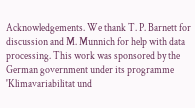Acknowledgements. We thank T. P. Barnett for discussion and M. Munnich for help with data processing. This work was sponsored by the German government under its programme 'Klimavariabilitat und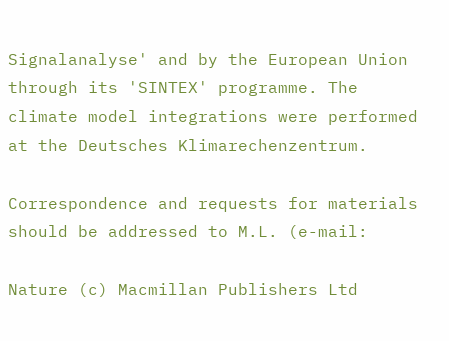Signalanalyse' and by the European Union through its 'SINTEX' programme. The climate model integrations were performed at the Deutsches Klimarechenzentrum.

Correspondence and requests for materials should be addressed to M.L. (e-mail:

Nature (c) Macmillan Publishers Ltd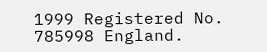1999 Registered No. 785998 England.